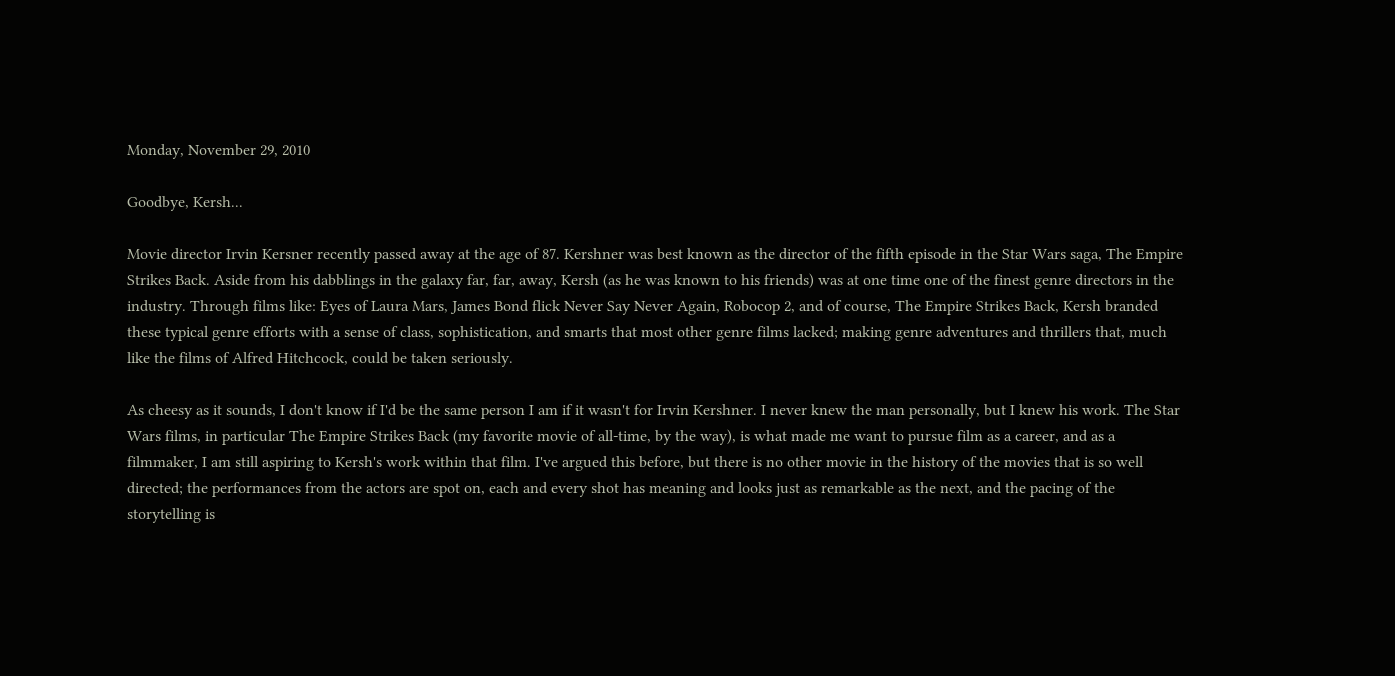Monday, November 29, 2010

Goodbye, Kersh...

Movie director Irvin Kersner recently passed away at the age of 87. Kershner was best known as the director of the fifth episode in the Star Wars saga, The Empire Strikes Back. Aside from his dabblings in the galaxy far, far, away, Kersh (as he was known to his friends) was at one time one of the finest genre directors in the industry. Through films like: Eyes of Laura Mars, James Bond flick Never Say Never Again, Robocop 2, and of course, The Empire Strikes Back, Kersh branded these typical genre efforts with a sense of class, sophistication, and smarts that most other genre films lacked; making genre adventures and thrillers that, much like the films of Alfred Hitchcock, could be taken seriously.

As cheesy as it sounds, I don't know if I'd be the same person I am if it wasn't for Irvin Kershner. I never knew the man personally, but I knew his work. The Star Wars films, in particular The Empire Strikes Back (my favorite movie of all-time, by the way), is what made me want to pursue film as a career, and as a filmmaker, I am still aspiring to Kersh's work within that film. I've argued this before, but there is no other movie in the history of the movies that is so well directed; the performances from the actors are spot on, each and every shot has meaning and looks just as remarkable as the next, and the pacing of the storytelling is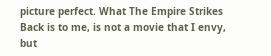picture perfect. What The Empire Strikes Back is to me, is not a movie that I envy, but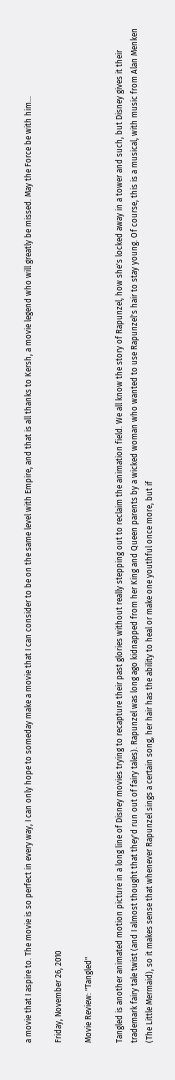a movie that I aspire to. The movie is so perfect in every way, I can only hope to someday make a movie that I can consider to be on the same level with Empire, and that is all thanks to Kersh, a movie legend who will greatly be missed. May the Force be with him...

Friday, November 26, 2010

Movie Review: "Tangled"

Tangled is another animated motion picture in a long line of Disney movies trying to recapture their past glories without really stepping out to reclaim the animation field. We all know the story of Rapunzel, how she's locked away in a tower and such, but Disney gives it their trademark fairy tale twist (and I almost thought that they'd run out of fairy tales). Rapunzel was long ago kidnapped from her King and Queen parents by a wicked woman who wanted to use Rapunzel's hair to stay young. Of course, this is a musical, with music from Alan Menken (The Little Mermaid), so it makes sense that whenever Rapunzel sings a certain song, her hair has the ability to heal or make one youthful once more, but if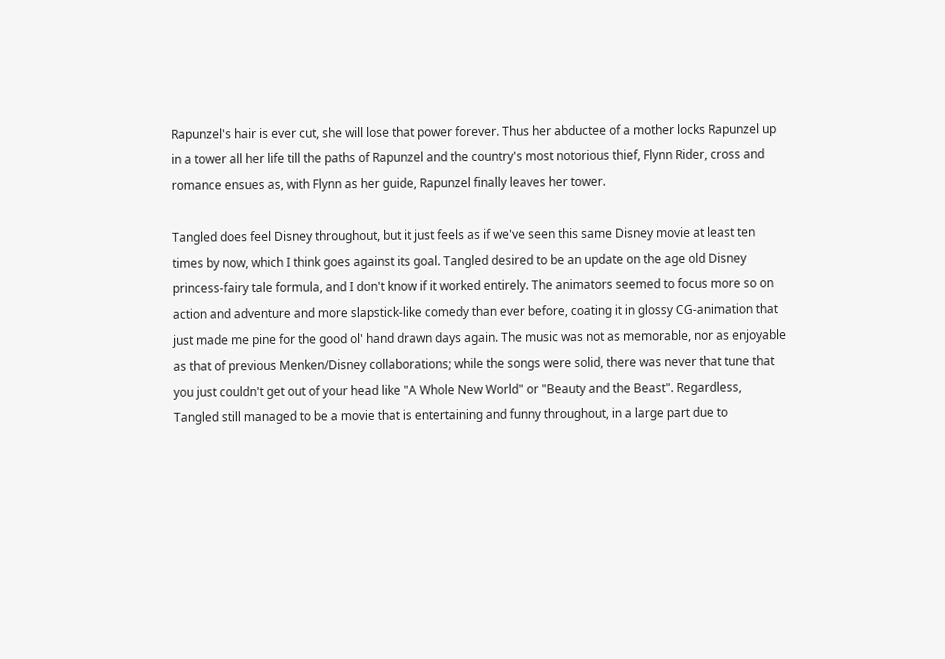Rapunzel's hair is ever cut, she will lose that power forever. Thus her abductee of a mother locks Rapunzel up in a tower all her life till the paths of Rapunzel and the country's most notorious thief, Flynn Rider, cross and romance ensues as, with Flynn as her guide, Rapunzel finally leaves her tower.

Tangled does feel Disney throughout, but it just feels as if we've seen this same Disney movie at least ten times by now, which I think goes against its goal. Tangled desired to be an update on the age old Disney princess-fairy tale formula, and I don't know if it worked entirely. The animators seemed to focus more so on action and adventure and more slapstick-like comedy than ever before, coating it in glossy CG-animation that just made me pine for the good ol' hand drawn days again. The music was not as memorable, nor as enjoyable as that of previous Menken/Disney collaborations; while the songs were solid, there was never that tune that you just couldn't get out of your head like "A Whole New World" or "Beauty and the Beast". Regardless, Tangled still managed to be a movie that is entertaining and funny throughout, in a large part due to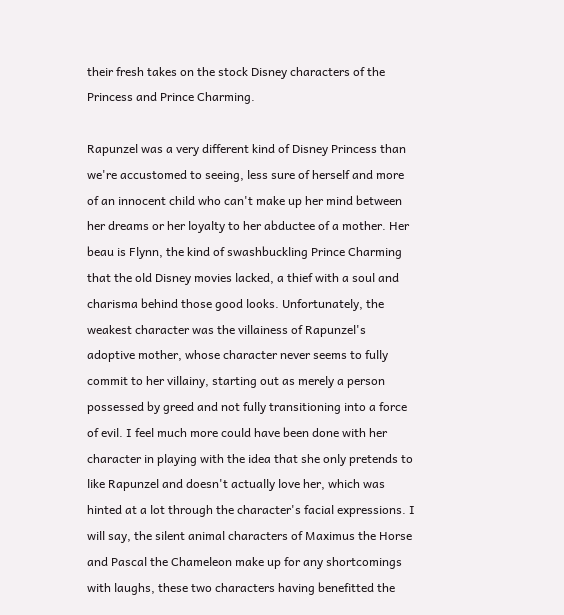their fresh takes on the stock Disney characters of the Princess and Prince Charming.

Rapunzel was a very different kind of Disney Princess than we're accustomed to seeing, less sure of herself and more of an innocent child who can't make up her mind between her dreams or her loyalty to her abductee of a mother. Her beau is Flynn, the kind of swashbuckling Prince Charming that the old Disney movies lacked, a thief with a soul and charisma behind those good looks. Unfortunately, the weakest character was the villainess of Rapunzel's adoptive mother, whose character never seems to fully commit to her villainy, starting out as merely a person possessed by greed and not fully transitioning into a force of evil. I feel much more could have been done with her character in playing with the idea that she only pretends to like Rapunzel and doesn't actually love her, which was hinted at a lot through the character's facial expressions. I will say, the silent animal characters of Maximus the Horse and Pascal the Chameleon make up for any shortcomings with laughs, these two characters having benefitted the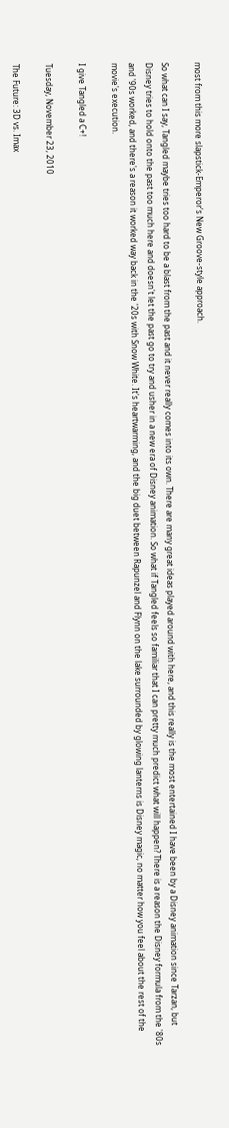most from this more slapstick-Emperor's New Groove-style approach.

So what can I say, Tangled maybe tries too hard to be a blast from the past and it never really comes into its own. There are many great ideas played around with here, and this really is the most entertained I have been by a Disney animation since Tarzan, but Disney tries to hold onto the past too much here and doesn't let the past go to try and usher in a new era of Disney animation. So what if Tangled feels so familiar that I can pretty much predict what will happen? There is a reason the Disney formula from the '80s and '90s worked, and there's a reason it worked way back in the '20s with Snow White. It's heartwarming, and the big duet between Rapunzel and Flynn on the lake surrounded by glowing lanterns is Disney magic, no matter how you feel about the rest of the movie's execution.

I give Tangled a C+!

Tuesday, November 23, 2010

The Future: 3D vs. Imax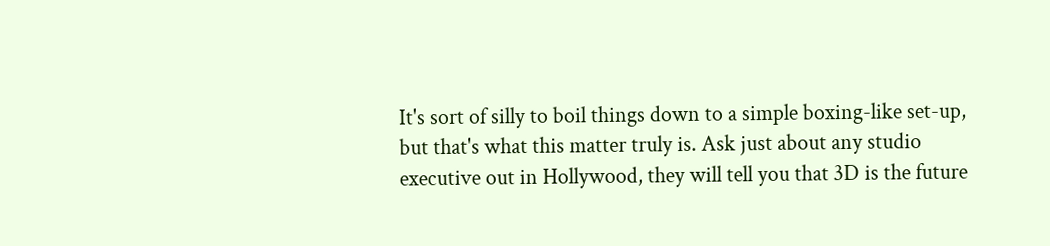It's sort of silly to boil things down to a simple boxing-like set-up, but that's what this matter truly is. Ask just about any studio executive out in Hollywood, they will tell you that 3D is the future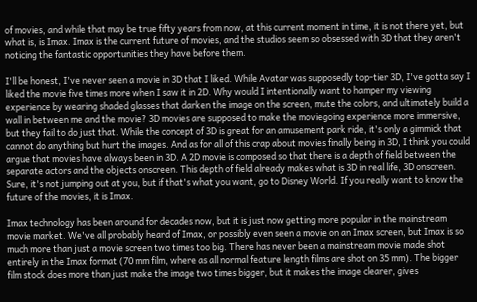of movies, and while that may be true fifty years from now, at this current moment in time, it is not there yet, but what is, is Imax. Imax is the current future of movies, and the studios seem so obsessed with 3D that they aren't noticing the fantastic opportunities they have before them.

I'll be honest, I've never seen a movie in 3D that I liked. While Avatar was supposedly top-tier 3D, I've gotta say I liked the movie five times more when I saw it in 2D. Why would I intentionally want to hamper my viewing experience by wearing shaded glasses that darken the image on the screen, mute the colors, and ultimately build a wall in between me and the movie? 3D movies are supposed to make the moviegoing experience more immersive, but they fail to do just that. While the concept of 3D is great for an amusement park ride, it's only a gimmick that cannot do anything but hurt the images. And as for all of this crap about movies finally being in 3D, I think you could argue that movies have always been in 3D. A 2D movie is composed so that there is a depth of field between the separate actors and the objects onscreen. This depth of field already makes what is 3D in real life, 3D onscreen. Sure, it's not jumping out at you, but if that's what you want, go to Disney World. If you really want to know the future of the movies, it is Imax.

Imax technology has been around for decades now, but it is just now getting more popular in the mainstream movie market. We've all probably heard of Imax, or possibly even seen a movie on an Imax screen, but Imax is so much more than just a movie screen two times too big. There has never been a mainstream movie made shot entirely in the Imax format (70 mm film, where as all normal feature length films are shot on 35 mm). The bigger film stock does more than just make the image two times bigger, but it makes the image clearer, gives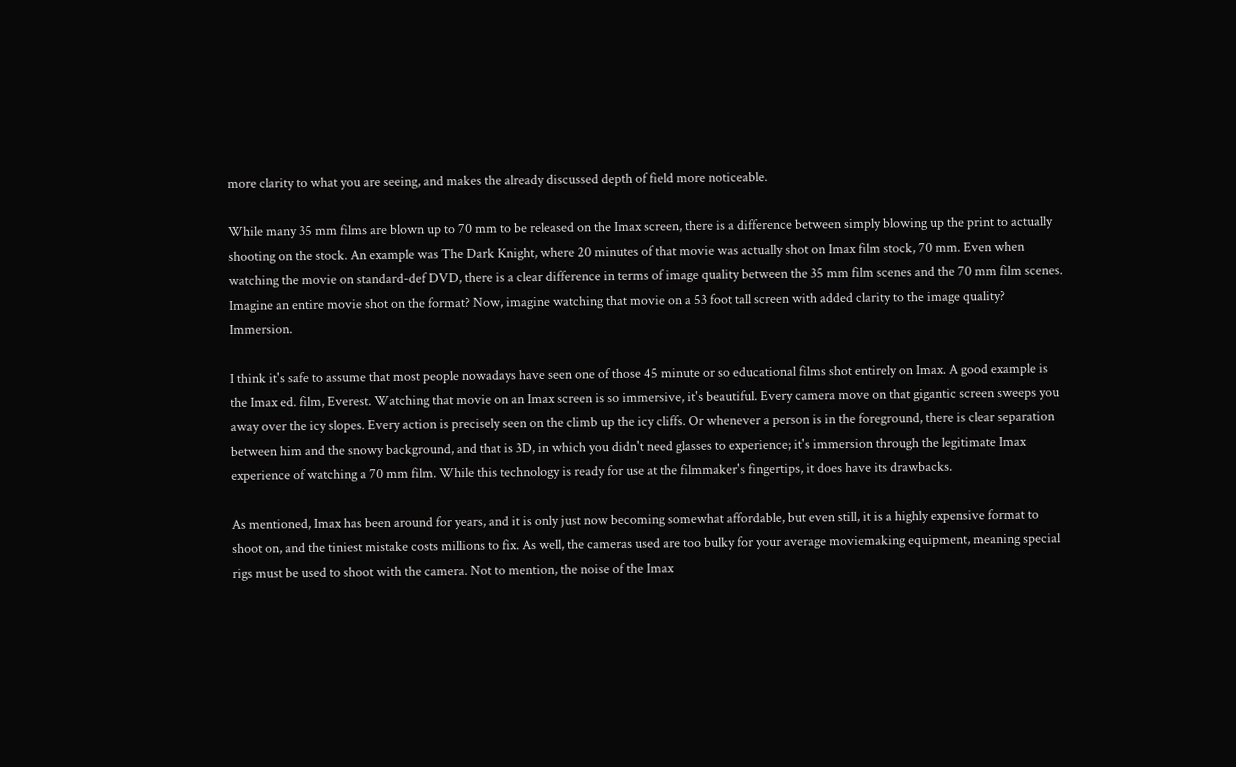more clarity to what you are seeing, and makes the already discussed depth of field more noticeable.

While many 35 mm films are blown up to 70 mm to be released on the Imax screen, there is a difference between simply blowing up the print to actually shooting on the stock. An example was The Dark Knight, where 20 minutes of that movie was actually shot on Imax film stock, 70 mm. Even when watching the movie on standard-def DVD, there is a clear difference in terms of image quality between the 35 mm film scenes and the 70 mm film scenes. Imagine an entire movie shot on the format? Now, imagine watching that movie on a 53 foot tall screen with added clarity to the image quality? Immersion.

I think it's safe to assume that most people nowadays have seen one of those 45 minute or so educational films shot entirely on Imax. A good example is the Imax ed. film, Everest. Watching that movie on an Imax screen is so immersive, it's beautiful. Every camera move on that gigantic screen sweeps you away over the icy slopes. Every action is precisely seen on the climb up the icy cliffs. Or whenever a person is in the foreground, there is clear separation between him and the snowy background, and that is 3D, in which you didn't need glasses to experience; it's immersion through the legitimate Imax experience of watching a 70 mm film. While this technology is ready for use at the filmmaker's fingertips, it does have its drawbacks.

As mentioned, Imax has been around for years, and it is only just now becoming somewhat affordable, but even still, it is a highly expensive format to shoot on, and the tiniest mistake costs millions to fix. As well, the cameras used are too bulky for your average moviemaking equipment, meaning special rigs must be used to shoot with the camera. Not to mention, the noise of the Imax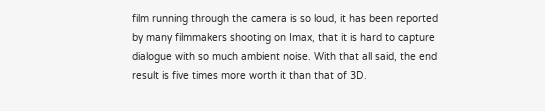film running through the camera is so loud, it has been reported by many filmmakers shooting on Imax, that it is hard to capture dialogue with so much ambient noise. With that all said, the end result is five times more worth it than that of 3D.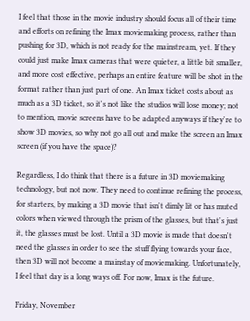I feel that those in the movie industry should focus all of their time and efforts on refining the Imax moviemaking process, rather than pushing for 3D, which is not ready for the mainstream, yet. If they could just make Imax cameras that were quieter, a little bit smaller, and more cost effective, perhaps an entire feature will be shot in the format rather than just part of one. An Imax ticket costs about as much as a 3D ticket, so it's not like the studios will lose money; not to mention, movie screens have to be adapted anyways if they're to show 3D movies, so why not go all out and make the screen an Imax screen (if you have the space)?

Regardless, I do think that there is a future in 3D moviemaking technology, but not now. They need to continue refining the process, for starters, by making a 3D movie that isn't dimly lit or has muted colors when viewed through the prism of the glasses, but that's just it, the glasses must be lost. Until a 3D movie is made that doesn't need the glasses in order to see the stuff flying towards your face, then 3D will not become a mainstay of moviemaking. Unfortunately, I feel that day is a long ways off. For now, Imax is the future.

Friday, November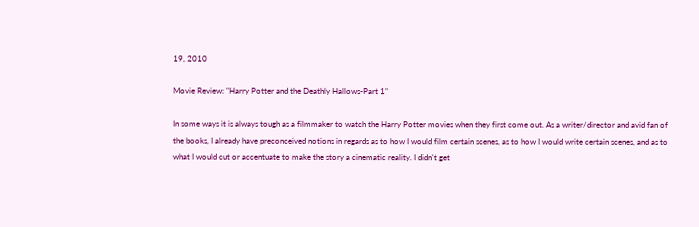19, 2010

Movie Review: "Harry Potter and the Deathly Hallows-Part 1"

In some ways it is always tough as a filmmaker to watch the Harry Potter movies when they first come out. As a writer/director and avid fan of the books, I already have preconceived notions in regards as to how I would film certain scenes, as to how I would write certain scenes, and as to what I would cut or accentuate to make the story a cinematic reality. I didn't get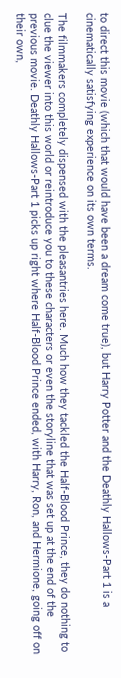to direct this movie (which that would have been a dream come true), but Harry Potter and the Deathly Hallows-Part 1 is a cinematically satisfying experience on its own terms.

The filmmakers completely dispensed with the pleasantries here. Much how they tackled the Half-Blood Prince, they do nothing to clue the viewer into this world or reintroduce you to these characters or even the storyline that was set up at the end of the previous movie. Deathly Hallows-Part 1 picks up right where Half-Blood Prince ended, with Harry, Ron, and Hermione, going off on their own,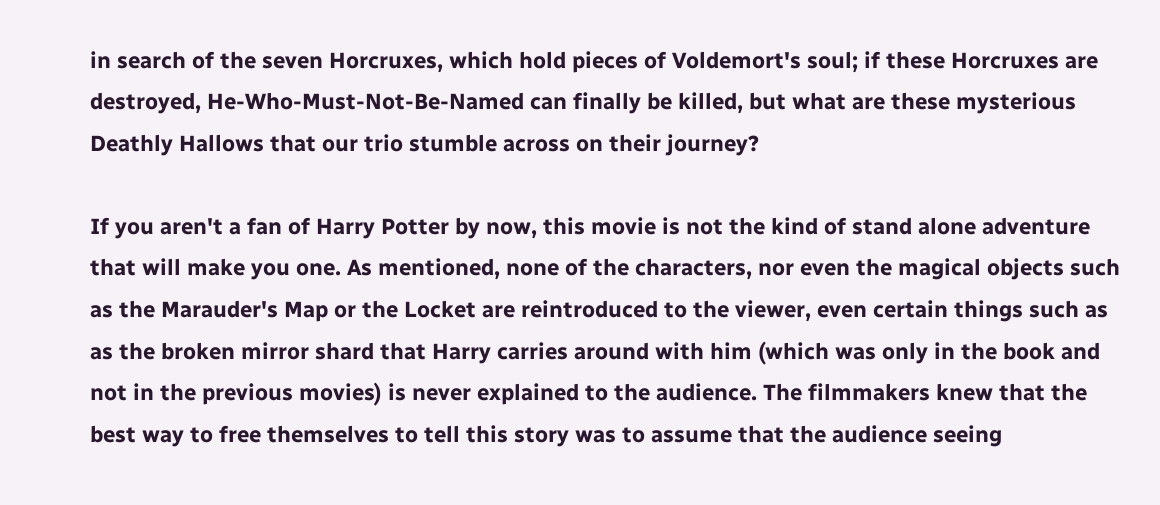in search of the seven Horcruxes, which hold pieces of Voldemort's soul; if these Horcruxes are destroyed, He-Who-Must-Not-Be-Named can finally be killed, but what are these mysterious Deathly Hallows that our trio stumble across on their journey?

If you aren't a fan of Harry Potter by now, this movie is not the kind of stand alone adventure that will make you one. As mentioned, none of the characters, nor even the magical objects such as the Marauder's Map or the Locket are reintroduced to the viewer, even certain things such as as the broken mirror shard that Harry carries around with him (which was only in the book and not in the previous movies) is never explained to the audience. The filmmakers knew that the best way to free themselves to tell this story was to assume that the audience seeing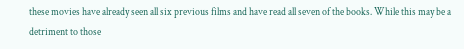these movies have already seen all six previous films and have read all seven of the books. While this may be a detriment to those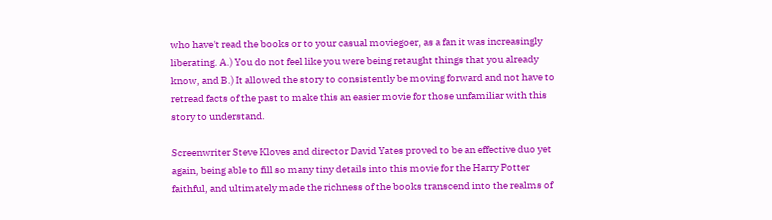who have't read the books or to your casual moviegoer, as a fan it was increasingly liberating. A.) You do not feel like you were being retaught things that you already know, and B.) It allowed the story to consistently be moving forward and not have to retread facts of the past to make this an easier movie for those unfamiliar with this story to understand.

Screenwriter Steve Kloves and director David Yates proved to be an effective duo yet again, being able to fill so many tiny details into this movie for the Harry Potter faithful, and ultimately made the richness of the books transcend into the realms of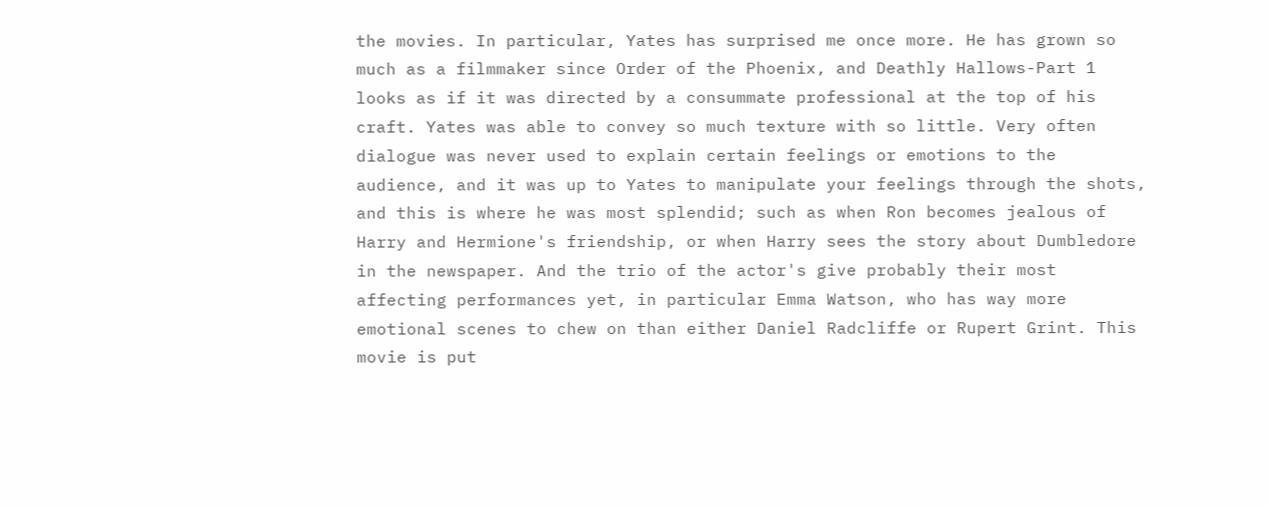the movies. In particular, Yates has surprised me once more. He has grown so much as a filmmaker since Order of the Phoenix, and Deathly Hallows-Part 1 looks as if it was directed by a consummate professional at the top of his craft. Yates was able to convey so much texture with so little. Very often dialogue was never used to explain certain feelings or emotions to the audience, and it was up to Yates to manipulate your feelings through the shots, and this is where he was most splendid; such as when Ron becomes jealous of Harry and Hermione's friendship, or when Harry sees the story about Dumbledore in the newspaper. And the trio of the actor's give probably their most affecting performances yet, in particular Emma Watson, who has way more emotional scenes to chew on than either Daniel Radcliffe or Rupert Grint. This movie is put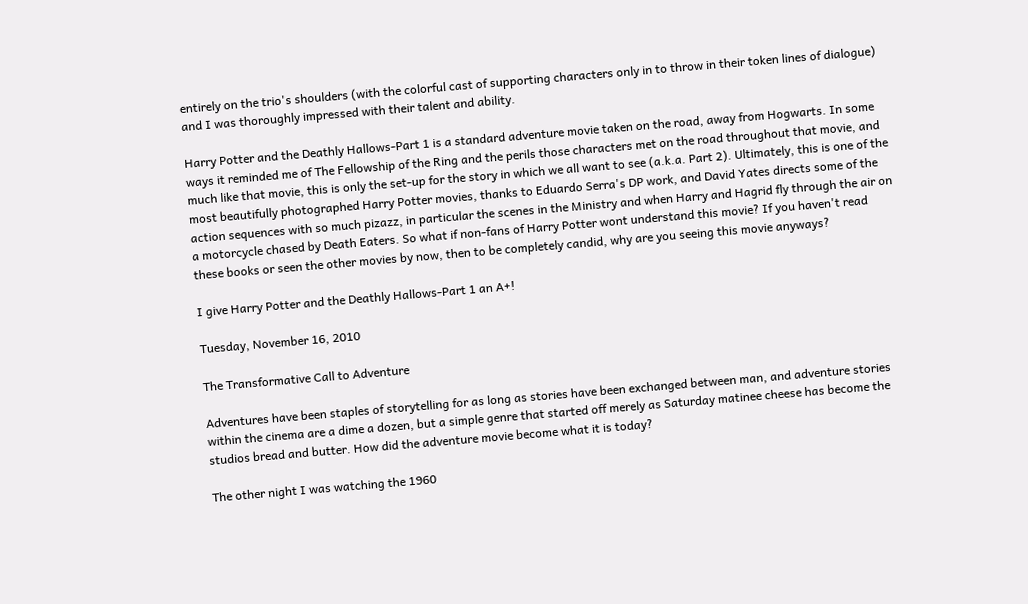entirely on the trio's shoulders (with the colorful cast of supporting characters only in to throw in their token lines of dialogue) and I was thoroughly impressed with their talent and ability.

Harry Potter and the Deathly Hallows-Part 1 is a standard adventure movie taken on the road, away from Hogwarts. In some ways it reminded me of The Fellowship of the Ring and the perils those characters met on the road throughout that movie, and much like that movie, this is only the set-up for the story in which we all want to see (a.k.a. Part 2). Ultimately, this is one of the most beautifully photographed Harry Potter movies, thanks to Eduardo Serra's DP work, and David Yates directs some of the action sequences with so much pizazz, in particular the scenes in the Ministry and when Harry and Hagrid fly through the air on a motorcycle chased by Death Eaters. So what if non-fans of Harry Potter wont understand this movie? If you haven't read these books or seen the other movies by now, then to be completely candid, why are you seeing this movie anyways?

I give Harry Potter and the Deathly Hallows-Part 1 an A+!

Tuesday, November 16, 2010

The Transformative Call to Adventure

Adventures have been staples of storytelling for as long as stories have been exchanged between man, and adventure stories within the cinema are a dime a dozen, but a simple genre that started off merely as Saturday matinee cheese has become the studios bread and butter. How did the adventure movie become what it is today?

The other night I was watching the 1960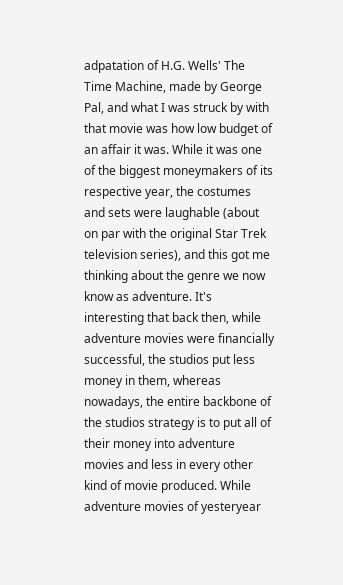adpatation of H.G. Wells' The Time Machine, made by George Pal, and what I was struck by with that movie was how low budget of an affair it was. While it was one of the biggest moneymakers of its respective year, the costumes and sets were laughable (about on par with the original Star Trek television series), and this got me thinking about the genre we now know as adventure. It's interesting that back then, while adventure movies were financially successful, the studios put less money in them, whereas nowadays, the entire backbone of the studios strategy is to put all of their money into adventure movies and less in every other kind of movie produced. While adventure movies of yesteryear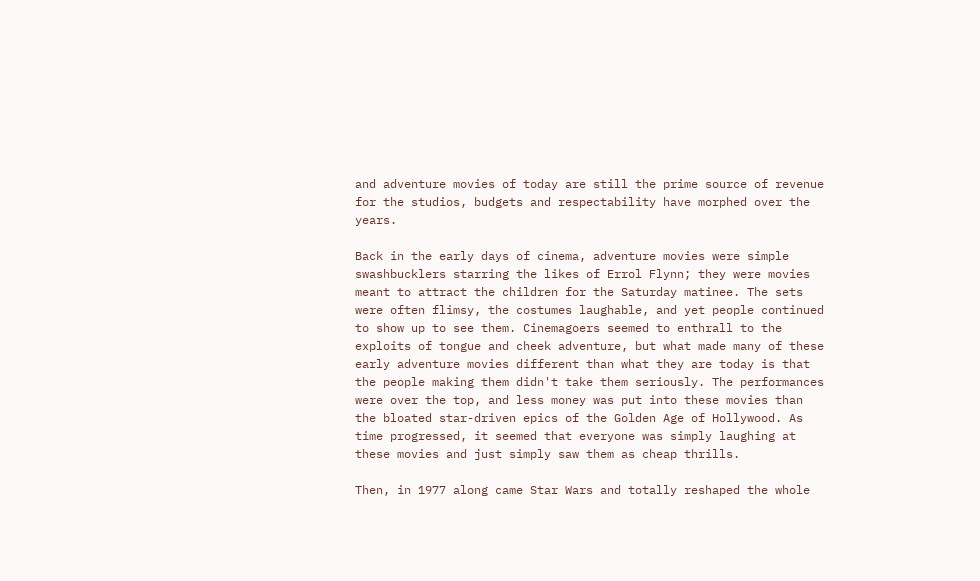and adventure movies of today are still the prime source of revenue for the studios, budgets and respectability have morphed over the years.

Back in the early days of cinema, adventure movies were simple swashbucklers starring the likes of Errol Flynn; they were movies meant to attract the children for the Saturday matinee. The sets were often flimsy, the costumes laughable, and yet people continued to show up to see them. Cinemagoers seemed to enthrall to the exploits of tongue and cheek adventure, but what made many of these early adventure movies different than what they are today is that the people making them didn't take them seriously. The performances were over the top, and less money was put into these movies than the bloated star-driven epics of the Golden Age of Hollywood. As time progressed, it seemed that everyone was simply laughing at these movies and just simply saw them as cheap thrills.

Then, in 1977 along came Star Wars and totally reshaped the whole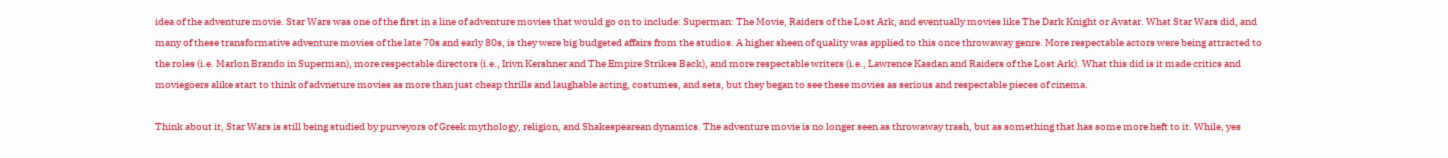idea of the adventure movie. Star Wars was one of the first in a line of adventure movies that would go on to include: Superman: The Movie, Raiders of the Lost Ark, and eventually movies like The Dark Knight or Avatar. What Star Wars did, and many of these transformative adventure movies of the late 70s and early 80s, is they were big budgeted affairs from the studios. A higher sheen of quality was applied to this once throwaway genre. More respectable actors were being attracted to the roles (i.e. Marlon Brando in Superman), more respectable directors (i.e., Irivn Kershner and The Empire Strikes Back), and more respectable writers (i.e., Lawrence Kasdan and Raiders of the Lost Ark). What this did is it made critics and moviegoers alike start to think of advneture movies as more than just cheap thrills and laughable acting, costumes, and sets, but they began to see these movies as serious and respectable pieces of cinema.

Think about it, Star Wars is still being studied by purveyors of Greek mythology, religion, and Shakespearean dynamics. The adventure movie is no longer seen as throwaway trash, but as something that has some more heft to it. While, yes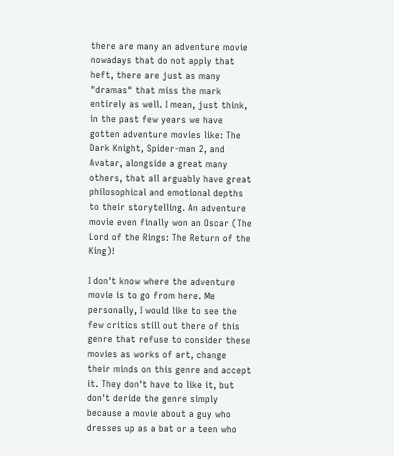there are many an adventure movie nowadays that do not apply that heft, there are just as many "dramas" that miss the mark entirely as well. I mean, just think, in the past few years we have gotten adventure movies like: The Dark Knight, Spider-man 2, and Avatar, alongside a great many others, that all arguably have great philosophical and emotional depths to their storytelling. An adventure movie even finally won an Oscar (The Lord of the Rings: The Return of the King)!

I don't know where the adventure movie is to go from here. Me personally, I would like to see the few critics still out there of this genre that refuse to consider these movies as works of art, change their minds on this genre and accept it. They don't have to like it, but don't deride the genre simply because a movie about a guy who dresses up as a bat or a teen who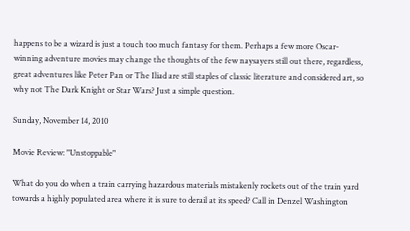happens to be a wizard is just a touch too much fantasy for them. Perhaps a few more Oscar-winning adventure movies may change the thoughts of the few naysayers still out there, regardless, great adventures like Peter Pan or The Iliad are still staples of classic literature and considered art, so why not The Dark Knight or Star Wars? Just a simple question.

Sunday, November 14, 2010

Movie Review: "Unstoppable"

What do you do when a train carrying hazardous materials mistakenly rockets out of the train yard towards a highly populated area where it is sure to derail at its speed? Call in Denzel Washington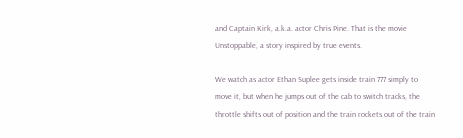and Captain Kirk, a.k.a. actor Chris Pine. That is the movie Unstoppable, a story inspired by true events.

We watch as actor Ethan Suplee gets inside train 777 simply to move it, but when he jumps out of the cab to switch tracks, the throttle shifts out of position and the train rockets out of the train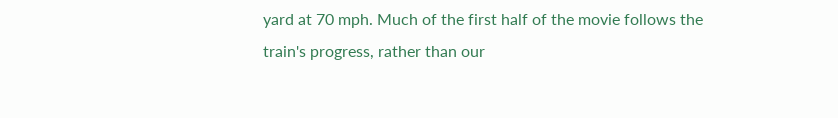yard at 70 mph. Much of the first half of the movie follows the train's progress, rather than our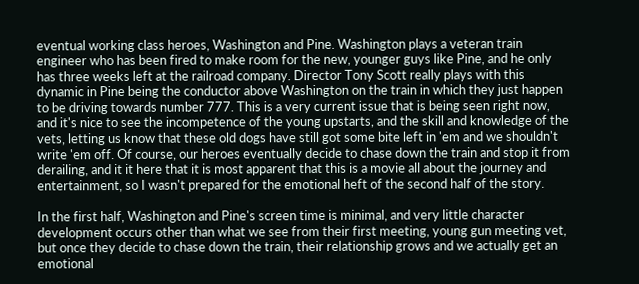eventual working class heroes, Washington and Pine. Washington plays a veteran train engineer who has been fired to make room for the new, younger guys like Pine, and he only has three weeks left at the railroad company. Director Tony Scott really plays with this dynamic in Pine being the conductor above Washington on the train in which they just happen to be driving towards number 777. This is a very current issue that is being seen right now, and it's nice to see the incompetence of the young upstarts, and the skill and knowledge of the vets, letting us know that these old dogs have still got some bite left in 'em and we shouldn't write 'em off. Of course, our heroes eventually decide to chase down the train and stop it from derailing, and it it here that it is most apparent that this is a movie all about the journey and entertainment, so I wasn't prepared for the emotional heft of the second half of the story.

In the first half, Washington and Pine's screen time is minimal, and very little character development occurs other than what we see from their first meeting, young gun meeting vet, but once they decide to chase down the train, their relationship grows and we actually get an emotional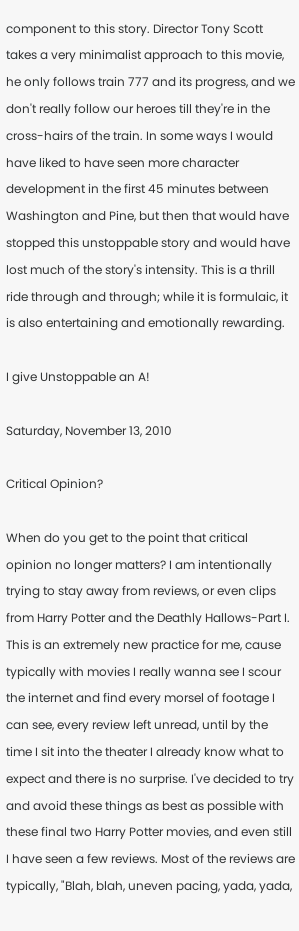component to this story. Director Tony Scott takes a very minimalist approach to this movie, he only follows train 777 and its progress, and we don't really follow our heroes till they're in the cross-hairs of the train. In some ways I would have liked to have seen more character development in the first 45 minutes between Washington and Pine, but then that would have stopped this unstoppable story and would have lost much of the story's intensity. This is a thrill ride through and through; while it is formulaic, it is also entertaining and emotionally rewarding.

I give Unstoppable an A!

Saturday, November 13, 2010

Critical Opinion?

When do you get to the point that critical opinion no longer matters? I am intentionally trying to stay away from reviews, or even clips from Harry Potter and the Deathly Hallows-Part I. This is an extremely new practice for me, cause typically with movies I really wanna see I scour the internet and find every morsel of footage I can see, every review left unread, until by the time I sit into the theater I already know what to expect and there is no surprise. I've decided to try and avoid these things as best as possible with these final two Harry Potter movies, and even still I have seen a few reviews. Most of the reviews are typically, "Blah, blah, uneven pacing, yada, yada,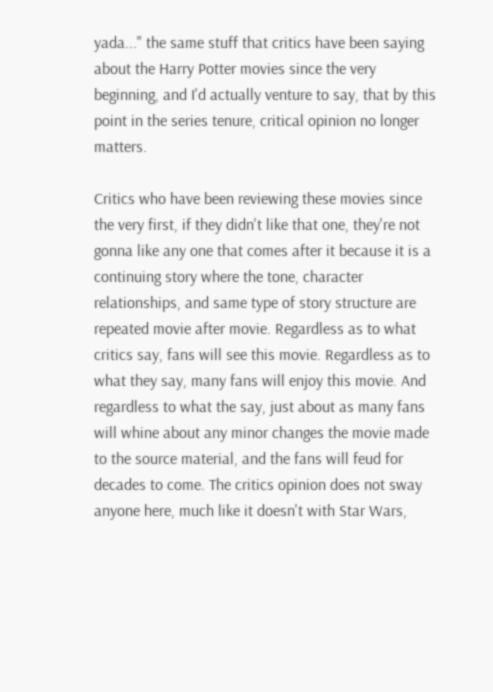yada..." the same stuff that critics have been saying about the Harry Potter movies since the very beginning, and I'd actually venture to say, that by this point in the series tenure, critical opinion no longer matters.

Critics who have been reviewing these movies since the very first, if they didn't like that one, they're not gonna like any one that comes after it because it is a continuing story where the tone, character relationships, and same type of story structure are repeated movie after movie. Regardless as to what critics say, fans will see this movie. Regardless as to what they say, many fans will enjoy this movie. And regardless to what the say, just about as many fans will whine about any minor changes the movie made to the source material, and the fans will feud for decades to come. The critics opinion does not sway anyone here, much like it doesn't with Star Wars,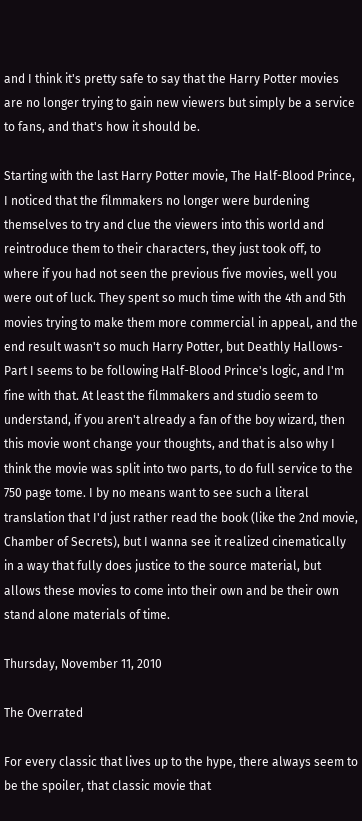and I think it's pretty safe to say that the Harry Potter movies are no longer trying to gain new viewers but simply be a service to fans, and that's how it should be.

Starting with the last Harry Potter movie, The Half-Blood Prince, I noticed that the filmmakers no longer were burdening themselves to try and clue the viewers into this world and reintroduce them to their characters, they just took off, to where if you had not seen the previous five movies, well you were out of luck. They spent so much time with the 4th and 5th movies trying to make them more commercial in appeal, and the end result wasn't so much Harry Potter, but Deathly Hallows-Part I seems to be following Half-Blood Prince's logic, and I'm fine with that. At least the filmmakers and studio seem to understand, if you aren't already a fan of the boy wizard, then this movie wont change your thoughts, and that is also why I think the movie was split into two parts, to do full service to the 750 page tome. I by no means want to see such a literal translation that I'd just rather read the book (like the 2nd movie, Chamber of Secrets), but I wanna see it realized cinematically in a way that fully does justice to the source material, but allows these movies to come into their own and be their own stand alone materials of time.

Thursday, November 11, 2010

The Overrated

For every classic that lives up to the hype, there always seem to be the spoiler, that classic movie that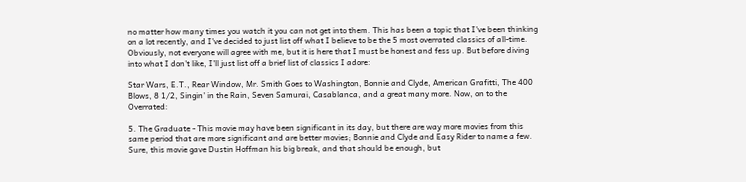no matter how many times you watch it you can not get into them. This has been a topic that I've been thinking on a lot recently, and I've decided to just list off what I believe to be the 5 most overrated classics of all-time. Obviously, not everyone will agree with me, but it is here that I must be honest and fess up. But before diving into what I don't like, I'll just list off a brief list of classics I adore:

Star Wars, E.T., Rear Window, Mr. Smith Goes to Washington, Bonnie and Clyde, American Grafitti, The 400 Blows, 8 1/2, Singin' in the Rain, Seven Samurai, Casablanca, and a great many more. Now, on to the Overrated:

5. The Graduate - This movie may have been significant in its day, but there are way more movies from this same period that are more significant and are better movies; Bonnie and Clyde and Easy Rider to name a few. Sure, this movie gave Dustin Hoffman his big break, and that should be enough, but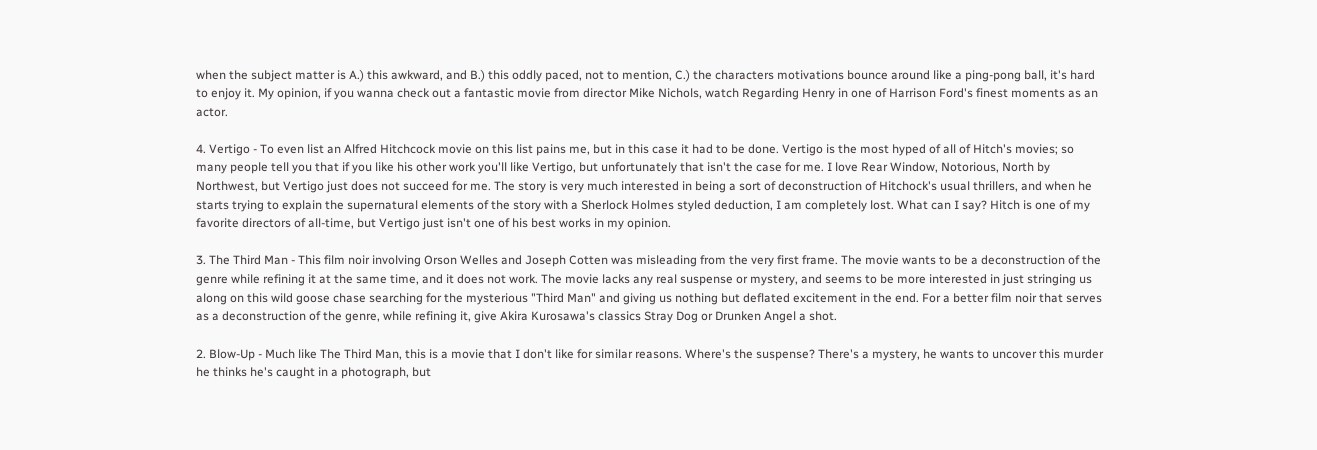when the subject matter is A.) this awkward, and B.) this oddly paced, not to mention, C.) the characters motivations bounce around like a ping-pong ball, it's hard to enjoy it. My opinion, if you wanna check out a fantastic movie from director Mike Nichols, watch Regarding Henry in one of Harrison Ford's finest moments as an actor.

4. Vertigo - To even list an Alfred Hitchcock movie on this list pains me, but in this case it had to be done. Vertigo is the most hyped of all of Hitch's movies; so many people tell you that if you like his other work you'll like Vertigo, but unfortunately that isn't the case for me. I love Rear Window, Notorious, North by Northwest, but Vertigo just does not succeed for me. The story is very much interested in being a sort of deconstruction of Hitchock's usual thrillers, and when he starts trying to explain the supernatural elements of the story with a Sherlock Holmes styled deduction, I am completely lost. What can I say? Hitch is one of my favorite directors of all-time, but Vertigo just isn't one of his best works in my opinion.

3. The Third Man - This film noir involving Orson Welles and Joseph Cotten was misleading from the very first frame. The movie wants to be a deconstruction of the genre while refining it at the same time, and it does not work. The movie lacks any real suspense or mystery, and seems to be more interested in just stringing us along on this wild goose chase searching for the mysterious "Third Man" and giving us nothing but deflated excitement in the end. For a better film noir that serves as a deconstruction of the genre, while refining it, give Akira Kurosawa's classics Stray Dog or Drunken Angel a shot.

2. Blow-Up - Much like The Third Man, this is a movie that I don't like for similar reasons. Where's the suspense? There's a mystery, he wants to uncover this murder he thinks he's caught in a photograph, but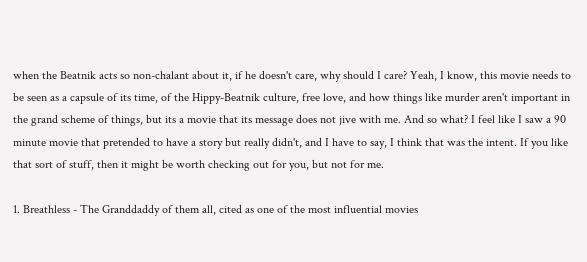when the Beatnik acts so non-chalant about it, if he doesn't care, why should I care? Yeah, I know, this movie needs to be seen as a capsule of its time, of the Hippy-Beatnik culture, free love, and how things like murder aren't important in the grand scheme of things, but its a movie that its message does not jive with me. And so what? I feel like I saw a 90 minute movie that pretended to have a story but really didn't, and I have to say, I think that was the intent. If you like that sort of stuff, then it might be worth checking out for you, but not for me.

1. Breathless - The Granddaddy of them all, cited as one of the most influential movies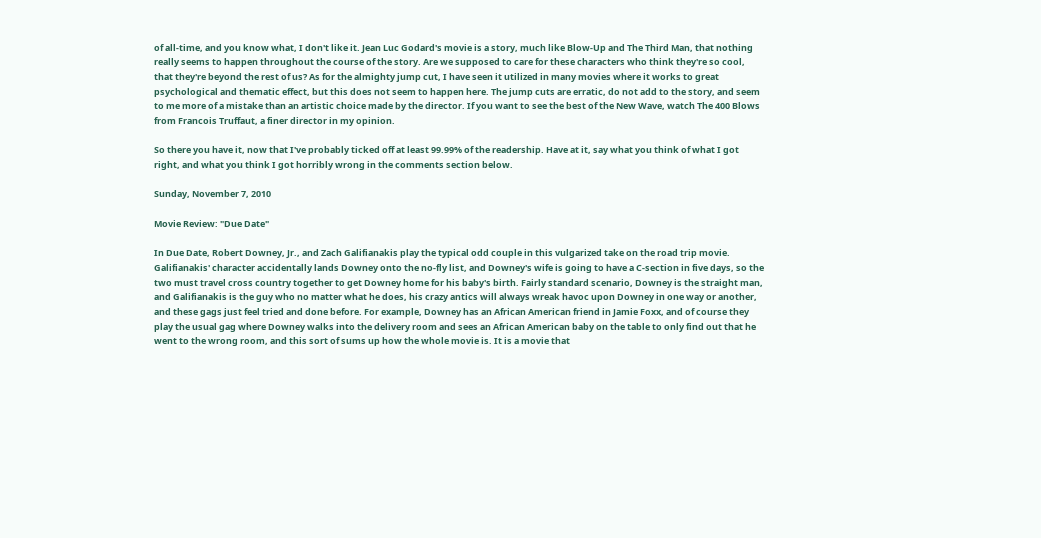of all-time, and you know what, I don't like it. Jean Luc Godard's movie is a story, much like Blow-Up and The Third Man, that nothing really seems to happen throughout the course of the story. Are we supposed to care for these characters who think they're so cool, that they're beyond the rest of us? As for the almighty jump cut, I have seen it utilized in many movies where it works to great psychological and thematic effect, but this does not seem to happen here. The jump cuts are erratic, do not add to the story, and seem to me more of a mistake than an artistic choice made by the director. If you want to see the best of the New Wave, watch The 400 Blows from Francois Truffaut, a finer director in my opinion.

So there you have it, now that I've probably ticked off at least 99.99% of the readership. Have at it, say what you think of what I got right, and what you think I got horribly wrong in the comments section below.

Sunday, November 7, 2010

Movie Review: "Due Date"

In Due Date, Robert Downey, Jr., and Zach Galifianakis play the typical odd couple in this vulgarized take on the road trip movie. Galifianakis' character accidentally lands Downey onto the no-fly list, and Downey's wife is going to have a C-section in five days, so the two must travel cross country together to get Downey home for his baby's birth. Fairly standard scenario, Downey is the straight man, and Galifianakis is the guy who no matter what he does, his crazy antics will always wreak havoc upon Downey in one way or another, and these gags just feel tried and done before. For example, Downey has an African American friend in Jamie Foxx, and of course they play the usual gag where Downey walks into the delivery room and sees an African American baby on the table to only find out that he went to the wrong room, and this sort of sums up how the whole movie is. It is a movie that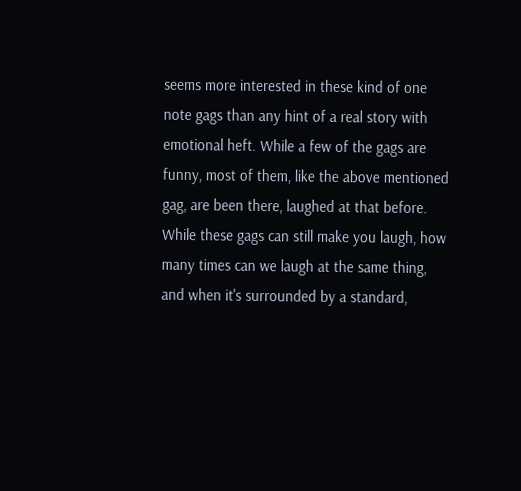seems more interested in these kind of one note gags than any hint of a real story with emotional heft. While a few of the gags are funny, most of them, like the above mentioned gag, are been there, laughed at that before. While these gags can still make you laugh, how many times can we laugh at the same thing, and when it's surrounded by a standard,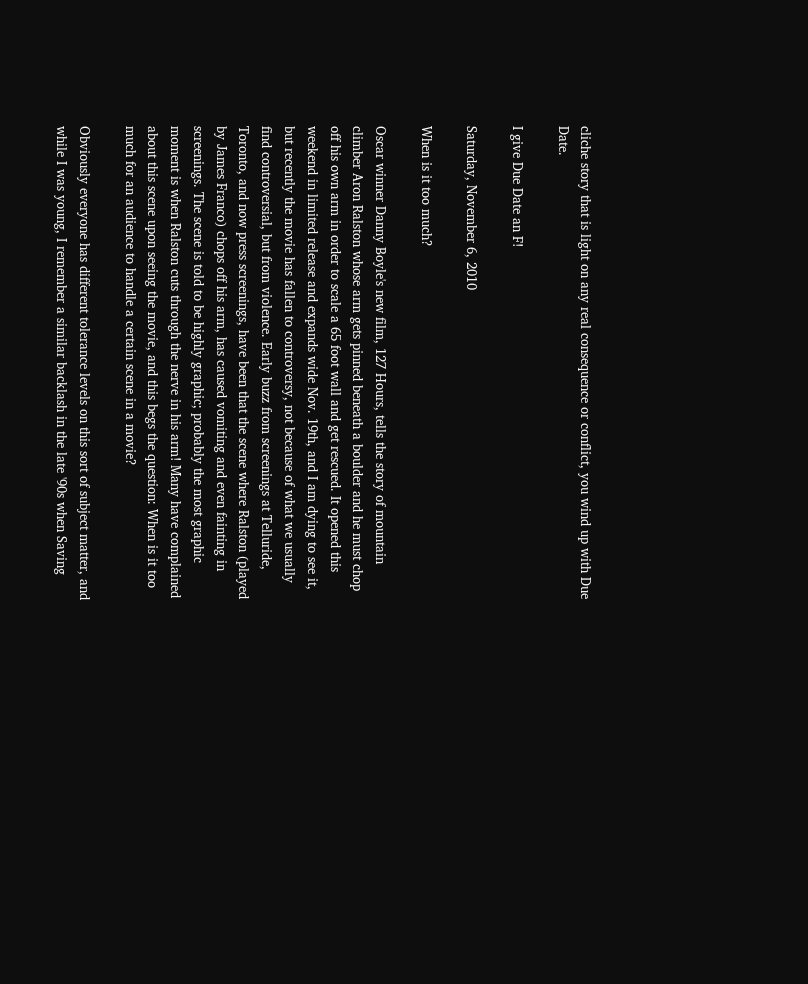cliche story that is light on any real consequence or conflict, you wind up with Due Date.

I give Due Date an F!

Saturday, November 6, 2010

When is it too much?

Oscar winner Danny Boyle's new film, 127 Hours, tells the story of mountain climber Aron Ralston whose arm gets pinned beneath a boulder and he must chop off his own arm in order to scale a 65 foot wall and get rescued. It opened this weekend in limited release and expands wide Nov. 19th, and I am dying to see it, but recently the movie has fallen to controversy, not because of what we usually find controversial, but from violence. Early buzz from screenings at Telluride, Toronto, and now press screenings, have been that the scene where Ralston (played by James Franco) chops off his arm, has caused vomiting and even fainting in screenings. The scene is told to be highly graphic; probably the most graphic moment is when Ralston cuts through the nerve in his arm! Many have complained about this scene upon seeing the movie, and this begs the question: When is it too much for an audience to handle a certain scene in a movie?

Obviously everyone has different tolerance levels on this sort of subject matter, and while I was young, I remember a similar backlash in the late '90s when Saving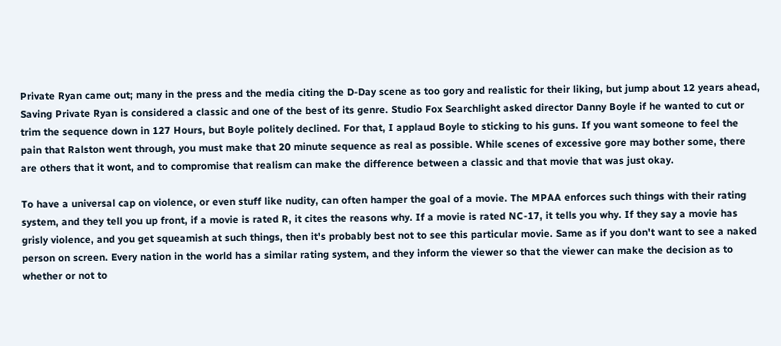Private Ryan came out; many in the press and the media citing the D-Day scene as too gory and realistic for their liking, but jump about 12 years ahead, Saving Private Ryan is considered a classic and one of the best of its genre. Studio Fox Searchlight asked director Danny Boyle if he wanted to cut or trim the sequence down in 127 Hours, but Boyle politely declined. For that, I applaud Boyle to sticking to his guns. If you want someone to feel the pain that Ralston went through, you must make that 20 minute sequence as real as possible. While scenes of excessive gore may bother some, there are others that it wont, and to compromise that realism can make the difference between a classic and that movie that was just okay.

To have a universal cap on violence, or even stuff like nudity, can often hamper the goal of a movie. The MPAA enforces such things with their rating system, and they tell you up front, if a movie is rated R, it cites the reasons why. If a movie is rated NC-17, it tells you why. If they say a movie has grisly violence, and you get squeamish at such things, then it's probably best not to see this particular movie. Same as if you don't want to see a naked person on screen. Every nation in the world has a similar rating system, and they inform the viewer so that the viewer can make the decision as to whether or not to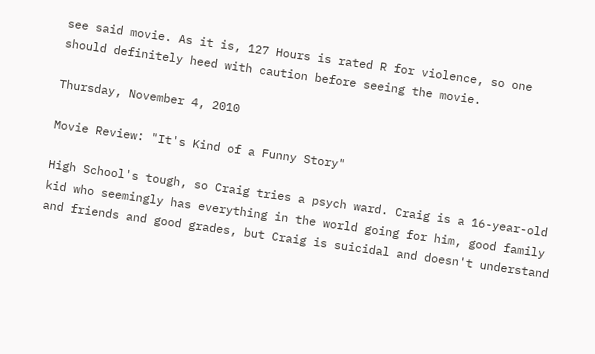see said movie. As it is, 127 Hours is rated R for violence, so one should definitely heed with caution before seeing the movie.

Thursday, November 4, 2010

Movie Review: "It's Kind of a Funny Story"

High School's tough, so Craig tries a psych ward. Craig is a 16-year-old kid who seemingly has everything in the world going for him, good family and friends and good grades, but Craig is suicidal and doesn't understand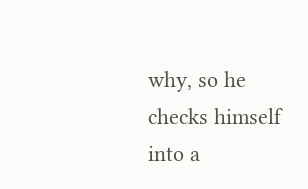why, so he checks himself into a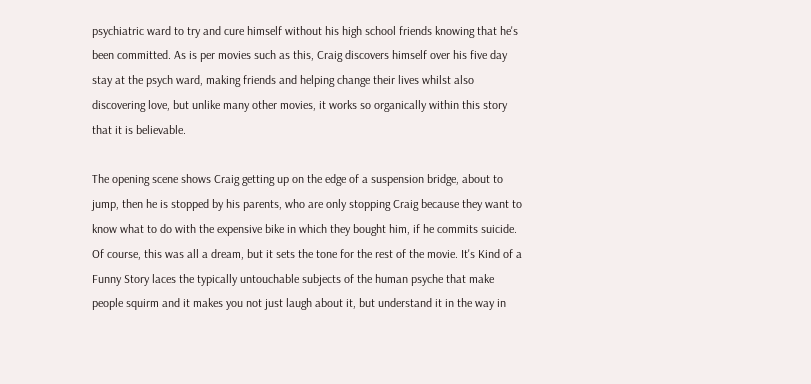psychiatric ward to try and cure himself without his high school friends knowing that he's been committed. As is per movies such as this, Craig discovers himself over his five day stay at the psych ward, making friends and helping change their lives whilst also discovering love, but unlike many other movies, it works so organically within this story that it is believable.

The opening scene shows Craig getting up on the edge of a suspension bridge, about to jump, then he is stopped by his parents, who are only stopping Craig because they want to know what to do with the expensive bike in which they bought him, if he commits suicide. Of course, this was all a dream, but it sets the tone for the rest of the movie. It's Kind of a Funny Story laces the typically untouchable subjects of the human psyche that make people squirm and it makes you not just laugh about it, but understand it in the way in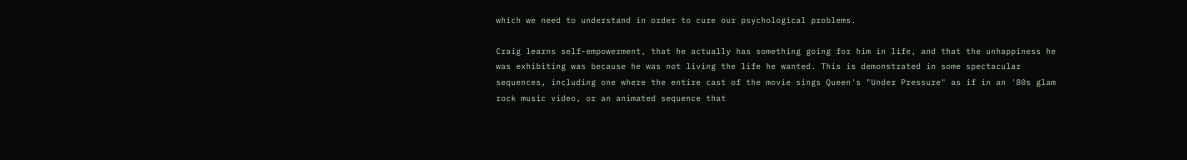which we need to understand in order to cure our psychological problems.

Craig learns self-empowerment, that he actually has something going for him in life, and that the unhappiness he was exhibiting was because he was not living the life he wanted. This is demonstrated in some spectacular sequences, including one where the entire cast of the movie sings Queen's "Under Pressure" as if in an '80s glam rock music video, or an animated sequence that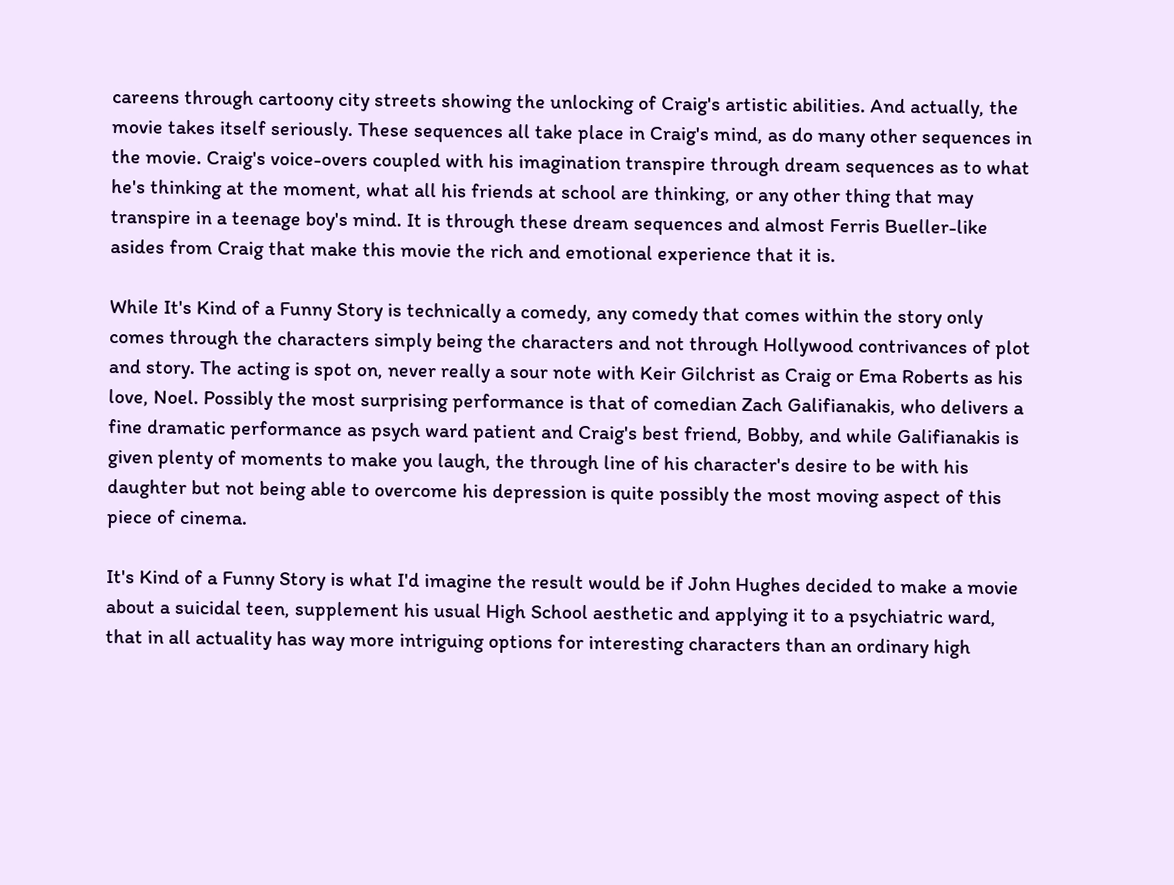careens through cartoony city streets showing the unlocking of Craig's artistic abilities. And actually, the movie takes itself seriously. These sequences all take place in Craig's mind, as do many other sequences in the movie. Craig's voice-overs coupled with his imagination transpire through dream sequences as to what he's thinking at the moment, what all his friends at school are thinking, or any other thing that may transpire in a teenage boy's mind. It is through these dream sequences and almost Ferris Bueller-like asides from Craig that make this movie the rich and emotional experience that it is.

While It's Kind of a Funny Story is technically a comedy, any comedy that comes within the story only comes through the characters simply being the characters and not through Hollywood contrivances of plot and story. The acting is spot on, never really a sour note with Keir Gilchrist as Craig or Ema Roberts as his love, Noel. Possibly the most surprising performance is that of comedian Zach Galifianakis, who delivers a fine dramatic performance as psych ward patient and Craig's best friend, Bobby, and while Galifianakis is given plenty of moments to make you laugh, the through line of his character's desire to be with his daughter but not being able to overcome his depression is quite possibly the most moving aspect of this piece of cinema.

It's Kind of a Funny Story is what I'd imagine the result would be if John Hughes decided to make a movie about a suicidal teen, supplement his usual High School aesthetic and applying it to a psychiatric ward, that in all actuality has way more intriguing options for interesting characters than an ordinary high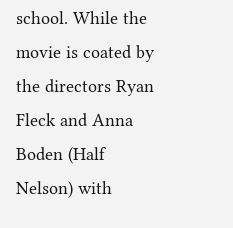school. While the movie is coated by the directors Ryan Fleck and Anna Boden (Half Nelson) with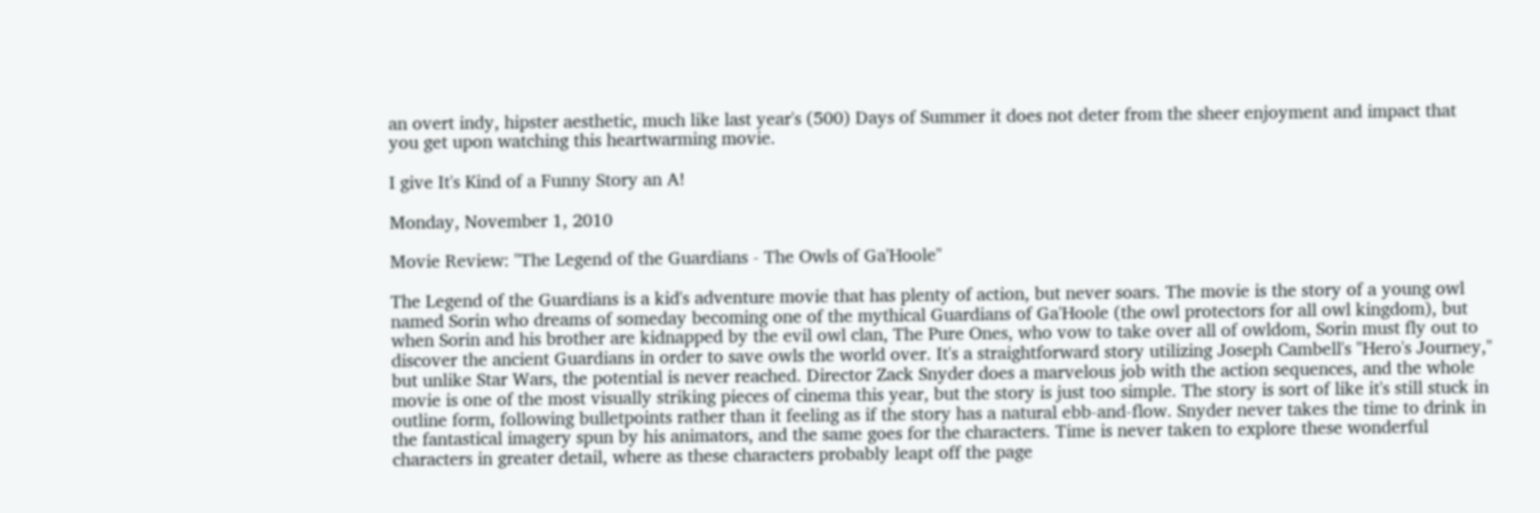an overt indy, hipster aesthetic, much like last year's (500) Days of Summer it does not deter from the sheer enjoyment and impact that you get upon watching this heartwarming movie.

I give It's Kind of a Funny Story an A!

Monday, November 1, 2010

Movie Review: "The Legend of the Guardians - The Owls of Ga'Hoole"

The Legend of the Guardians is a kid's adventure movie that has plenty of action, but never soars. The movie is the story of a young owl named Sorin who dreams of someday becoming one of the mythical Guardians of Ga'Hoole (the owl protectors for all owl kingdom), but when Sorin and his brother are kidnapped by the evil owl clan, The Pure Ones, who vow to take over all of owldom, Sorin must fly out to discover the ancient Guardians in order to save owls the world over. It's a straightforward story utilizing Joseph Cambell's "Hero's Journey," but unlike Star Wars, the potential is never reached. Director Zack Snyder does a marvelous job with the action sequences, and the whole movie is one of the most visually striking pieces of cinema this year, but the story is just too simple. The story is sort of like it's still stuck in outline form, following bulletpoints rather than it feeling as if the story has a natural ebb-and-flow. Snyder never takes the time to drink in the fantastical imagery spun by his animators, and the same goes for the characters. Time is never taken to explore these wonderful characters in greater detail, where as these characters probably leapt off the page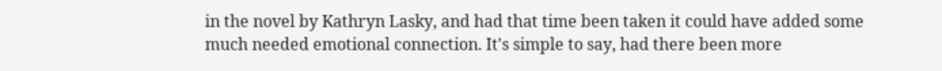in the novel by Kathryn Lasky, and had that time been taken it could have added some much needed emotional connection. It's simple to say, had there been more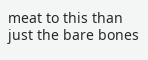meat to this than just the bare bones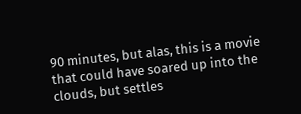90 minutes, but alas, this is a movie that could have soared up into the clouds, but settles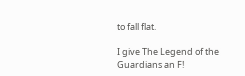to fall flat.

I give The Legend of the Guardians an F!